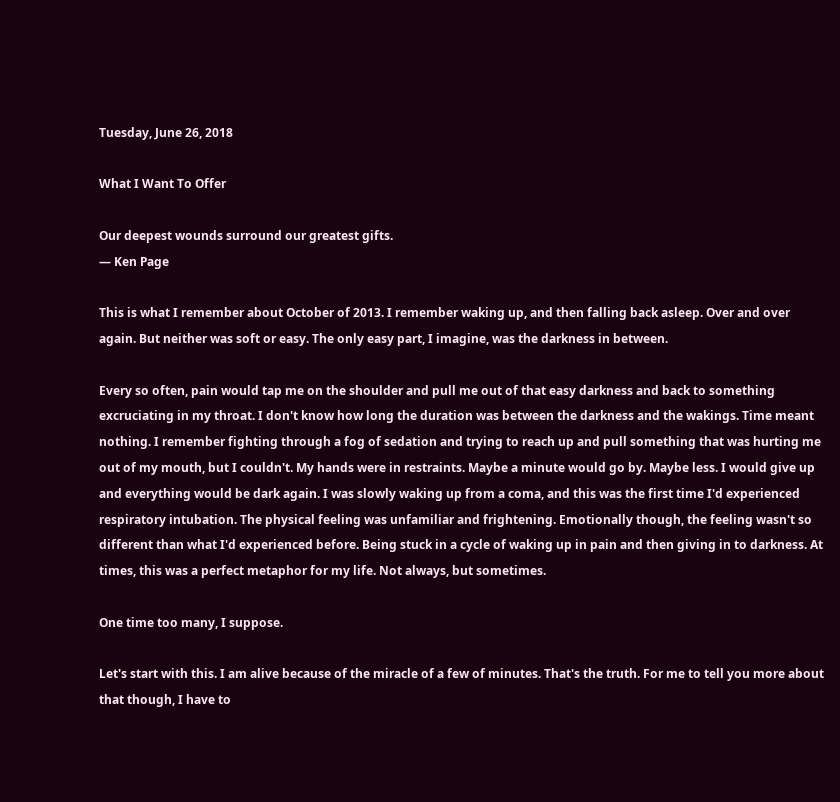Tuesday, June 26, 2018

What I Want To Offer

Our deepest wounds surround our greatest gifts.
― Ken Page

This is what I remember about October of 2013. I remember waking up, and then falling back asleep. Over and over again. But neither was soft or easy. The only easy part, I imagine, was the darkness in between.

Every so often, pain would tap me on the shoulder and pull me out of that easy darkness and back to something excruciating in my throat. I don't know how long the duration was between the darkness and the wakings. Time meant nothing. I remember fighting through a fog of sedation and trying to reach up and pull something that was hurting me out of my mouth, but I couldn't. My hands were in restraints. Maybe a minute would go by. Maybe less. I would give up and everything would be dark again. I was slowly waking up from a coma, and this was the first time I'd experienced respiratory intubation. The physical feeling was unfamiliar and frightening. Emotionally though, the feeling wasn't so different than what I'd experienced before. Being stuck in a cycle of waking up in pain and then giving in to darkness. At times, this was a perfect metaphor for my life. Not always, but sometimes.

One time too many, I suppose.

Let's start with this. I am alive because of the miracle of a few of minutes. That's the truth. For me to tell you more about that though, I have to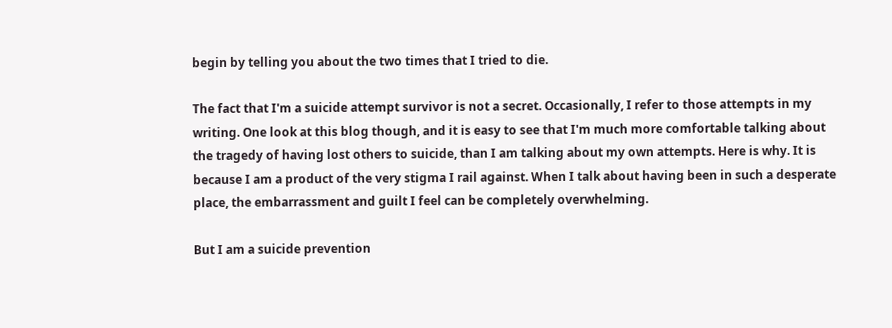begin by telling you about the two times that I tried to die.

The fact that I'm a suicide attempt survivor is not a secret. Occasionally, I refer to those attempts in my writing. One look at this blog though, and it is easy to see that I'm much more comfortable talking about the tragedy of having lost others to suicide, than I am talking about my own attempts. Here is why. It is because I am a product of the very stigma I rail against. When I talk about having been in such a desperate place, the embarrassment and guilt I feel can be completely overwhelming.

But I am a suicide prevention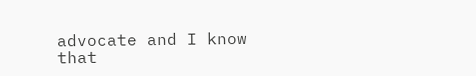advocate and I know that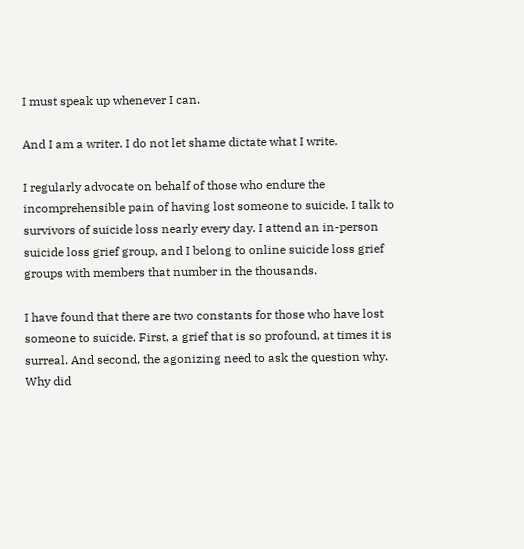I must speak up whenever I can.

And I am a writer. I do not let shame dictate what I write.

I regularly advocate on behalf of those who endure the incomprehensible pain of having lost someone to suicide. I talk to survivors of suicide loss nearly every day. I attend an in-person suicide loss grief group, and I belong to online suicide loss grief groups with members that number in the thousands.

I have found that there are two constants for those who have lost someone to suicide. First, a grief that is so profound, at times it is surreal. And second, the agonizing need to ask the question why. Why did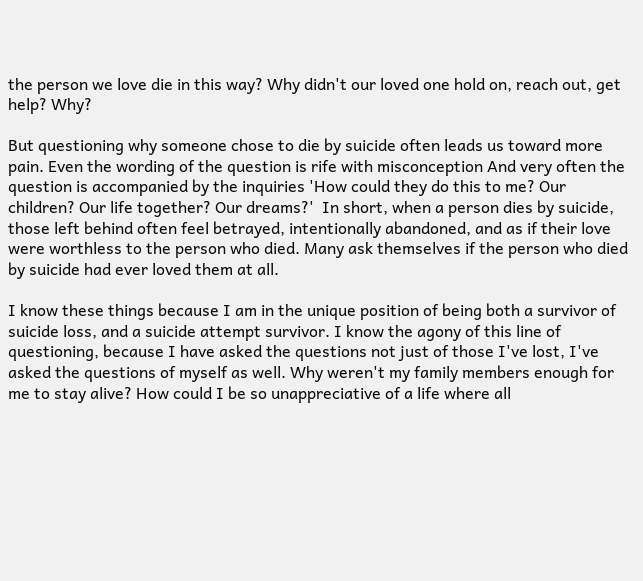the person we love die in this way? Why didn't our loved one hold on, reach out, get help? Why?

But questioning why someone chose to die by suicide often leads us toward more pain. Even the wording of the question is rife with misconception And very often the question is accompanied by the inquiries 'How could they do this to me? Our children? Our life together? Our dreams?'  In short, when a person dies by suicide, those left behind often feel betrayed, intentionally abandoned, and as if their love were worthless to the person who died. Many ask themselves if the person who died by suicide had ever loved them at all.

I know these things because I am in the unique position of being both a survivor of suicide loss, and a suicide attempt survivor. I know the agony of this line of questioning, because I have asked the questions not just of those I've lost, I've asked the questions of myself as well. Why weren't my family members enough for me to stay alive? How could I be so unappreciative of a life where all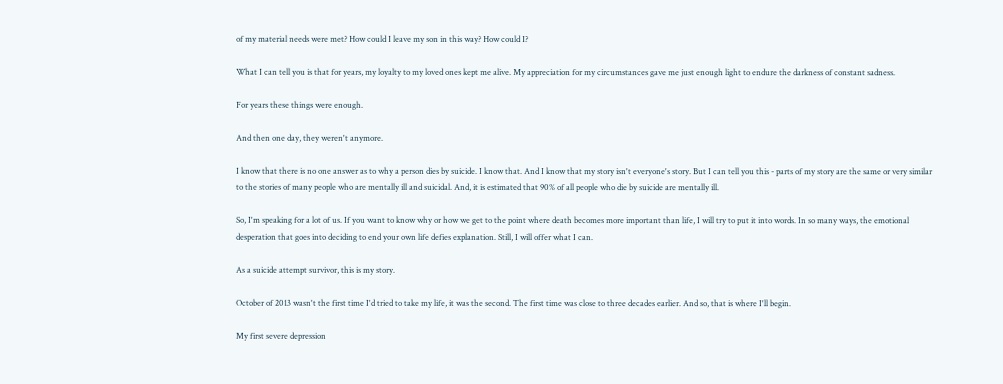of my material needs were met? How could I leave my son in this way? How could I?

What I can tell you is that for years, my loyalty to my loved ones kept me alive. My appreciation for my circumstances gave me just enough light to endure the darkness of constant sadness.

For years these things were enough.

And then one day, they weren't anymore.

I know that there is no one answer as to why a person dies by suicide. I know that. And I know that my story isn't everyone's story. But I can tell you this - parts of my story are the same or very similar to the stories of many people who are mentally ill and suicidal. And, it is estimated that 90% of all people who die by suicide are mentally ill.

So, I'm speaking for a lot of us. If you want to know why or how we get to the point where death becomes more important than life, I will try to put it into words. In so many ways, the emotional desperation that goes into deciding to end your own life defies explanation. Still, I will offer what I can.

As a suicide attempt survivor, this is my story.

October of 2013 wasn't the first time I'd tried to take my life, it was the second. The first time was close to three decades earlier. And so, that is where I'll begin.

My first severe depression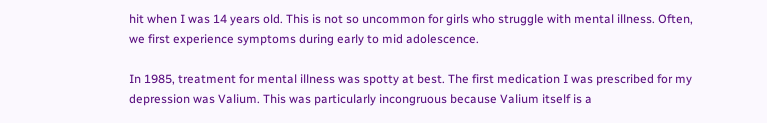hit when I was 14 years old. This is not so uncommon for girls who struggle with mental illness. Often, we first experience symptoms during early to mid adolescence.

In 1985, treatment for mental illness was spotty at best. The first medication I was prescribed for my depression was Valium. This was particularly incongruous because Valium itself is a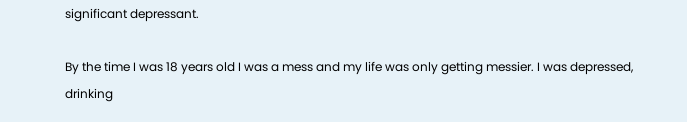significant depressant.

By the time I was 18 years old I was a mess and my life was only getting messier. I was depressed, drinking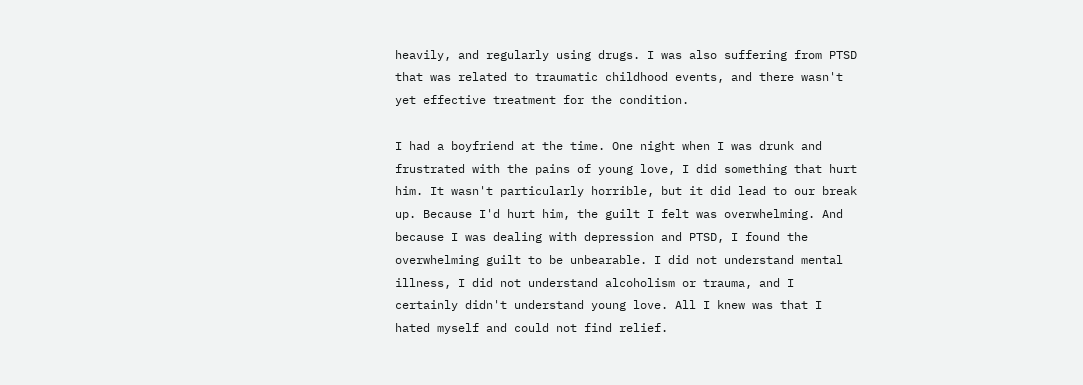heavily, and regularly using drugs. I was also suffering from PTSD that was related to traumatic childhood events, and there wasn't yet effective treatment for the condition.

I had a boyfriend at the time. One night when I was drunk and frustrated with the pains of young love, I did something that hurt him. It wasn't particularly horrible, but it did lead to our break up. Because I'd hurt him, the guilt I felt was overwhelming. And because I was dealing with depression and PTSD, I found the overwhelming guilt to be unbearable. I did not understand mental illness, I did not understand alcoholism or trauma, and I certainly didn't understand young love. All I knew was that I hated myself and could not find relief.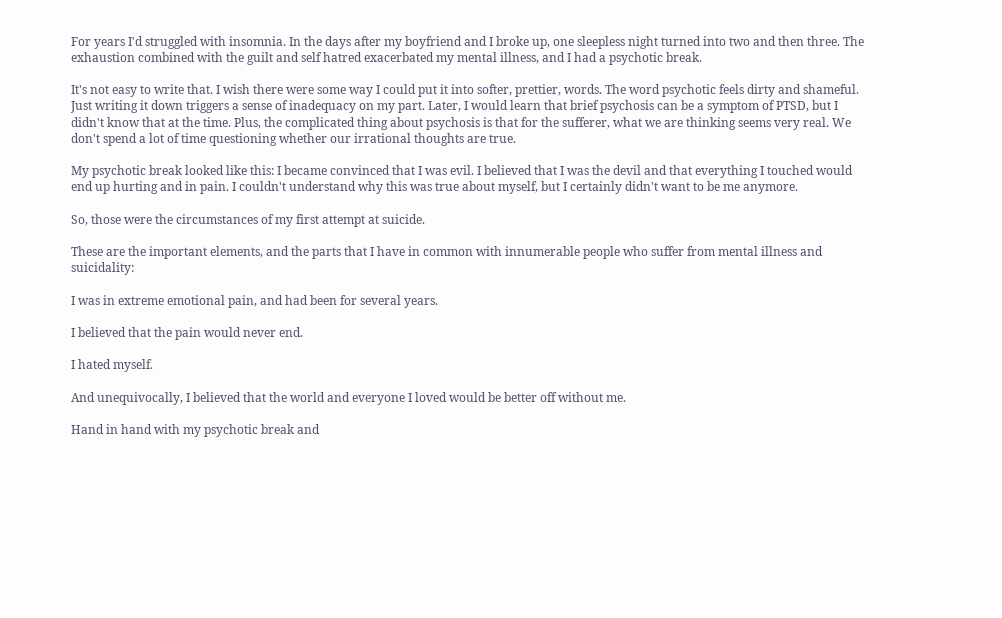For years I'd struggled with insomnia. In the days after my boyfriend and I broke up, one sleepless night turned into two and then three. The exhaustion combined with the guilt and self hatred exacerbated my mental illness, and I had a psychotic break.

It's not easy to write that. I wish there were some way I could put it into softer, prettier, words. The word psychotic feels dirty and shameful. Just writing it down triggers a sense of inadequacy on my part. Later, I would learn that brief psychosis can be a symptom of PTSD, but I didn't know that at the time. Plus, the complicated thing about psychosis is that for the sufferer, what we are thinking seems very real. We don't spend a lot of time questioning whether our irrational thoughts are true.

My psychotic break looked like this: I became convinced that I was evil. I believed that I was the devil and that everything I touched would end up hurting and in pain. I couldn't understand why this was true about myself, but I certainly didn't want to be me anymore.

So, those were the circumstances of my first attempt at suicide.

These are the important elements, and the parts that I have in common with innumerable people who suffer from mental illness and suicidality:

I was in extreme emotional pain, and had been for several years.

I believed that the pain would never end.

I hated myself.

And unequivocally, I believed that the world and everyone I loved would be better off without me.

Hand in hand with my psychotic break and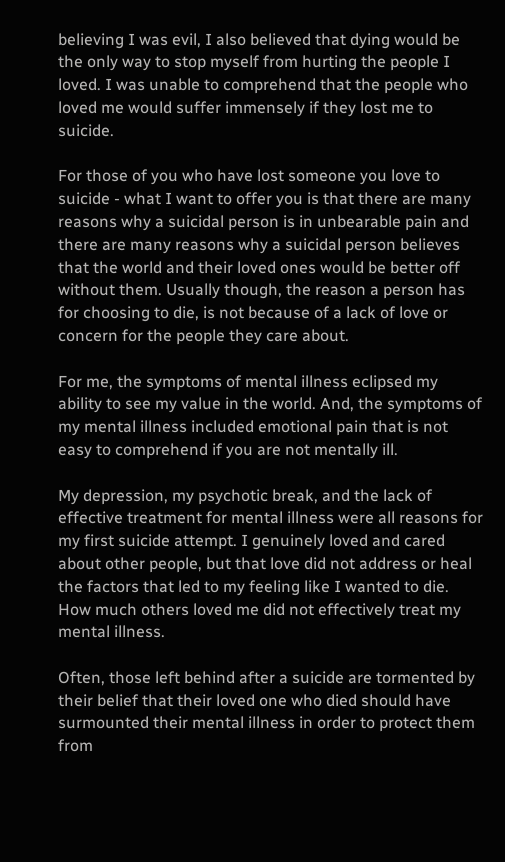believing I was evil, I also believed that dying would be the only way to stop myself from hurting the people I loved. I was unable to comprehend that the people who loved me would suffer immensely if they lost me to suicide.

For those of you who have lost someone you love to suicide - what I want to offer you is that there are many reasons why a suicidal person is in unbearable pain and there are many reasons why a suicidal person believes that the world and their loved ones would be better off without them. Usually though, the reason a person has for choosing to die, is not because of a lack of love or concern for the people they care about.

For me, the symptoms of mental illness eclipsed my ability to see my value in the world. And, the symptoms of my mental illness included emotional pain that is not easy to comprehend if you are not mentally ill.

My depression, my psychotic break, and the lack of effective treatment for mental illness were all reasons for my first suicide attempt. I genuinely loved and cared about other people, but that love did not address or heal the factors that led to my feeling like I wanted to die. How much others loved me did not effectively treat my mental illness.

Often, those left behind after a suicide are tormented by their belief that their loved one who died should have surmounted their mental illness in order to protect them from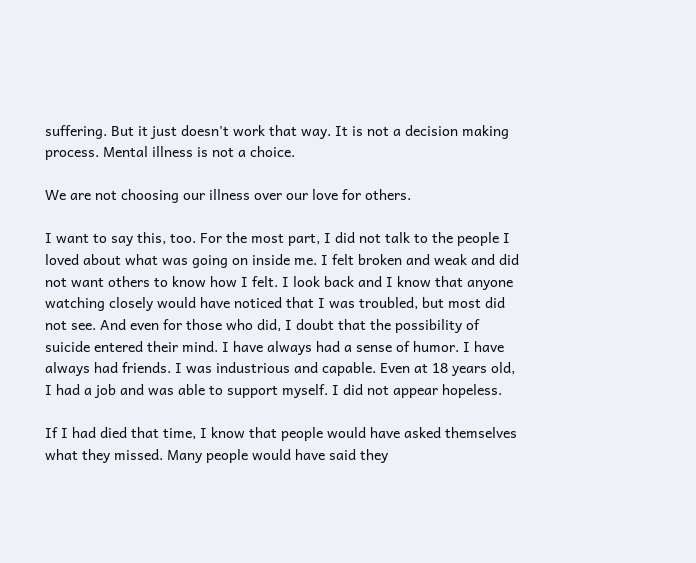suffering. But it just doesn't work that way. It is not a decision making process. Mental illness is not a choice.

We are not choosing our illness over our love for others.

I want to say this, too. For the most part, I did not talk to the people I loved about what was going on inside me. I felt broken and weak and did not want others to know how I felt. I look back and I know that anyone watching closely would have noticed that I was troubled, but most did not see. And even for those who did, I doubt that the possibility of suicide entered their mind. I have always had a sense of humor. I have always had friends. I was industrious and capable. Even at 18 years old, I had a job and was able to support myself. I did not appear hopeless.

If I had died that time, I know that people would have asked themselves what they missed. Many people would have said they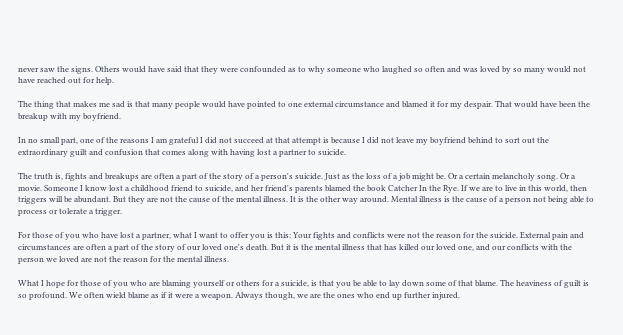never saw the signs. Others would have said that they were confounded as to why someone who laughed so often and was loved by so many would not have reached out for help.

The thing that makes me sad is that many people would have pointed to one external circumstance and blamed it for my despair. That would have been the breakup with my boyfriend.

In no small part, one of the reasons I am grateful I did not succeed at that attempt is because I did not leave my boyfriend behind to sort out the extraordinary guilt and confusion that comes along with having lost a partner to suicide.

The truth is, fights and breakups are often a part of the story of a person's suicide. Just as the loss of a job might be. Or a certain melancholy song. Or a movie. Someone I know lost a childhood friend to suicide, and her friend's parents blamed the book Catcher In the Rye. If we are to live in this world, then triggers will be abundant. But they are not the cause of the mental illness. It is the other way around. Mental illness is the cause of a person not being able to process or tolerate a trigger.

For those of you who have lost a partner, what I want to offer you is this: Your fights and conflicts were not the reason for the suicide. External pain and circumstances are often a part of the story of our loved one's death. But it is the mental illness that has killed our loved one, and our conflicts with the person we loved are not the reason for the mental illness.

What I hope for those of you who are blaming yourself or others for a suicide, is that you be able to lay down some of that blame. The heaviness of guilt is so profound. We often wield blame as if it were a weapon. Always though, we are the ones who end up further injured.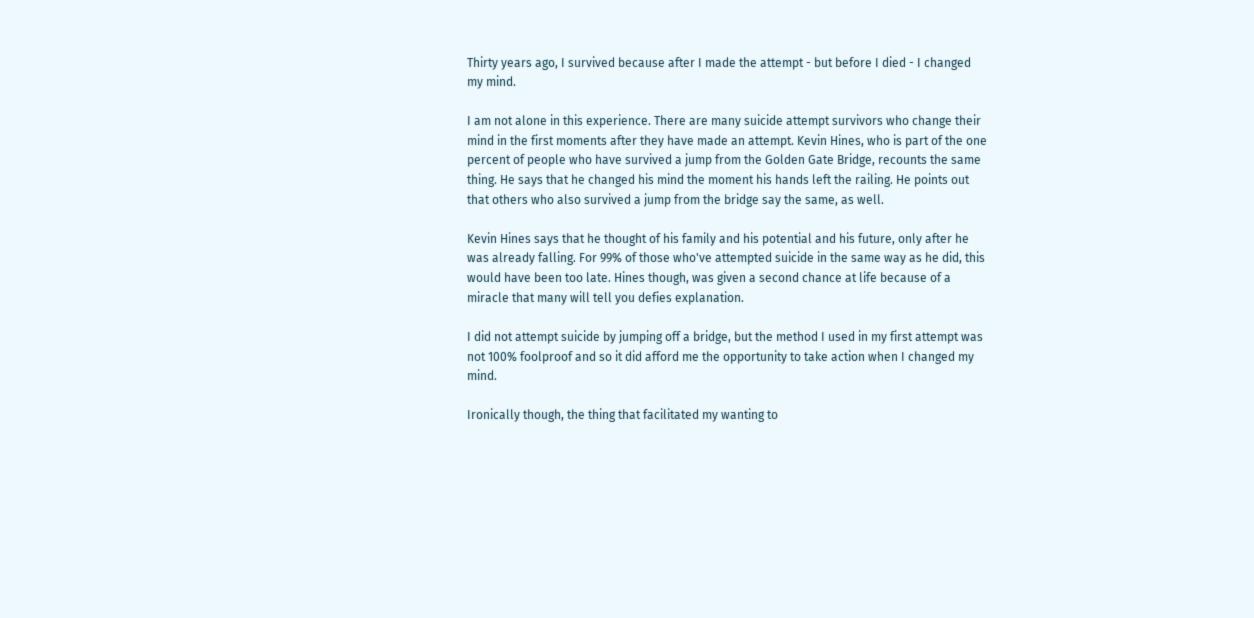Thirty years ago, I survived because after I made the attempt - but before I died - I changed my mind.

I am not alone in this experience. There are many suicide attempt survivors who change their mind in the first moments after they have made an attempt. Kevin Hines, who is part of the one percent of people who have survived a jump from the Golden Gate Bridge, recounts the same thing. He says that he changed his mind the moment his hands left the railing. He points out that others who also survived a jump from the bridge say the same, as well.

Kevin Hines says that he thought of his family and his potential and his future, only after he was already falling. For 99% of those who've attempted suicide in the same way as he did, this would have been too late. Hines though, was given a second chance at life because of a miracle that many will tell you defies explanation.

I did not attempt suicide by jumping off a bridge, but the method I used in my first attempt was not 100% foolproof and so it did afford me the opportunity to take action when I changed my mind.

Ironically though, the thing that facilitated my wanting to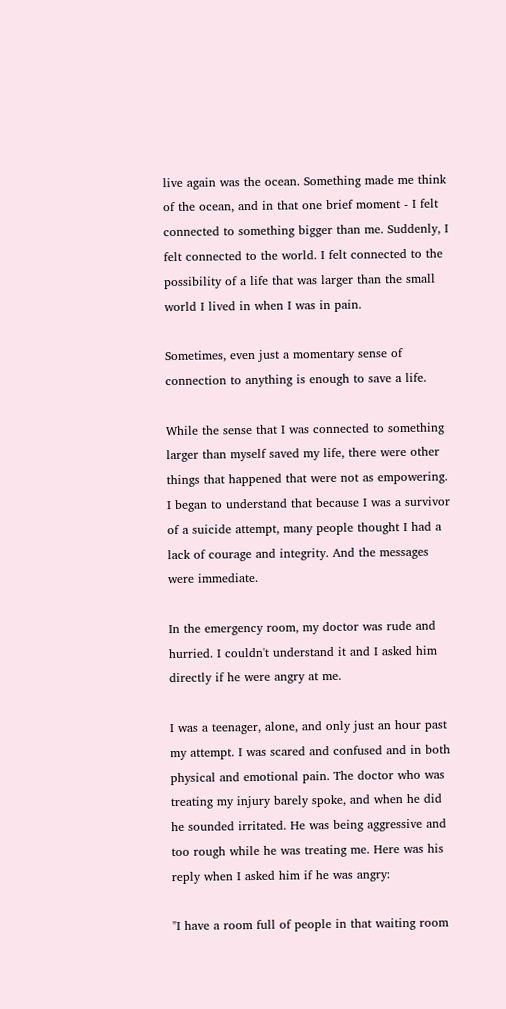live again was the ocean. Something made me think of the ocean, and in that one brief moment - I felt connected to something bigger than me. Suddenly, I felt connected to the world. I felt connected to the possibility of a life that was larger than the small world I lived in when I was in pain.

Sometimes, even just a momentary sense of connection to anything is enough to save a life.

While the sense that I was connected to something larger than myself saved my life, there were other things that happened that were not as empowering. I began to understand that because I was a survivor of a suicide attempt, many people thought I had a lack of courage and integrity. And the messages were immediate.

In the emergency room, my doctor was rude and hurried. I couldn't understand it and I asked him directly if he were angry at me.

I was a teenager, alone, and only just an hour past my attempt. I was scared and confused and in both physical and emotional pain. The doctor who was treating my injury barely spoke, and when he did he sounded irritated. He was being aggressive and too rough while he was treating me. Here was his reply when I asked him if he was angry:

"I have a room full of people in that waiting room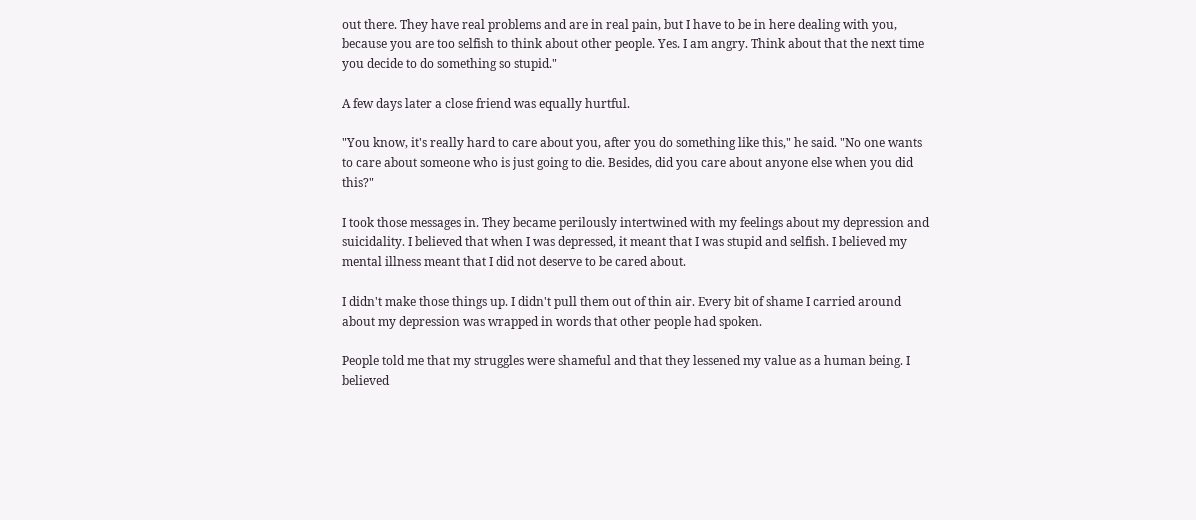out there. They have real problems and are in real pain, but I have to be in here dealing with you, because you are too selfish to think about other people. Yes. I am angry. Think about that the next time you decide to do something so stupid."

A few days later a close friend was equally hurtful.

"You know, it's really hard to care about you, after you do something like this," he said. "No one wants to care about someone who is just going to die. Besides, did you care about anyone else when you did this?"

I took those messages in. They became perilously intertwined with my feelings about my depression and suicidality. I believed that when I was depressed, it meant that I was stupid and selfish. I believed my mental illness meant that I did not deserve to be cared about.

I didn't make those things up. I didn't pull them out of thin air. Every bit of shame I carried around about my depression was wrapped in words that other people had spoken.

People told me that my struggles were shameful and that they lessened my value as a human being. I believed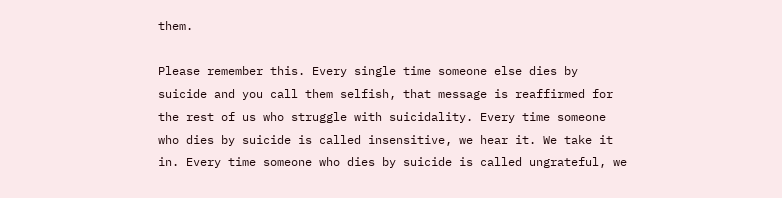them.

Please remember this. Every single time someone else dies by suicide and you call them selfish, that message is reaffirmed for the rest of us who struggle with suicidality. Every time someone who dies by suicide is called insensitive, we hear it. We take it in. Every time someone who dies by suicide is called ungrateful, we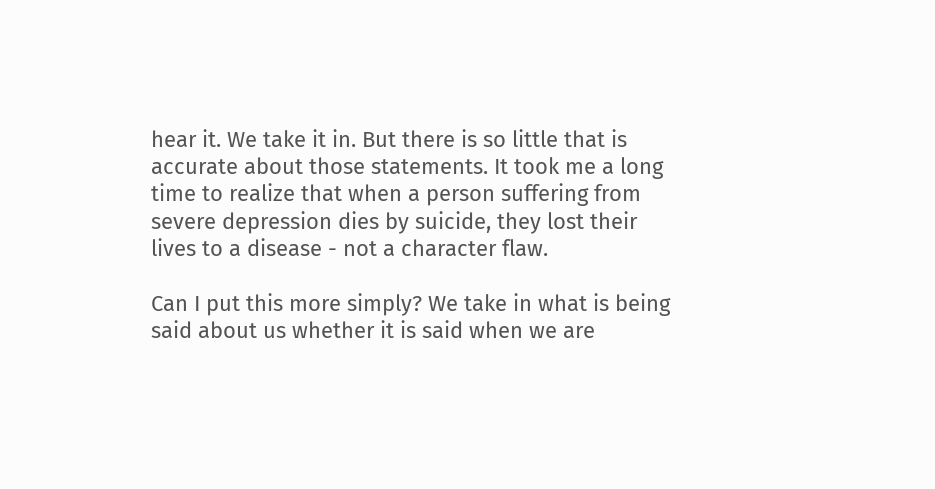hear it. We take it in. But there is so little that is accurate about those statements. It took me a long time to realize that when a person suffering from severe depression dies by suicide, they lost their lives to a disease - not a character flaw.

Can I put this more simply? We take in what is being said about us whether it is said when we are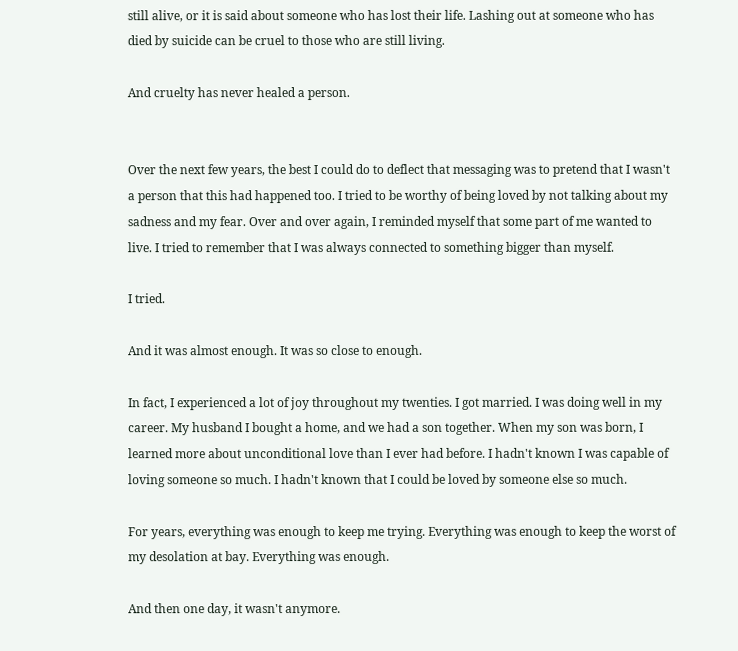still alive, or it is said about someone who has lost their life. Lashing out at someone who has died by suicide can be cruel to those who are still living.

And cruelty has never healed a person.


Over the next few years, the best I could do to deflect that messaging was to pretend that I wasn't a person that this had happened too. I tried to be worthy of being loved by not talking about my sadness and my fear. Over and over again, I reminded myself that some part of me wanted to live. I tried to remember that I was always connected to something bigger than myself.

I tried.

And it was almost enough. It was so close to enough.

In fact, I experienced a lot of joy throughout my twenties. I got married. I was doing well in my career. My husband I bought a home, and we had a son together. When my son was born, I learned more about unconditional love than I ever had before. I hadn't known I was capable of loving someone so much. I hadn't known that I could be loved by someone else so much.

For years, everything was enough to keep me trying. Everything was enough to keep the worst of my desolation at bay. Everything was enough.

And then one day, it wasn't anymore.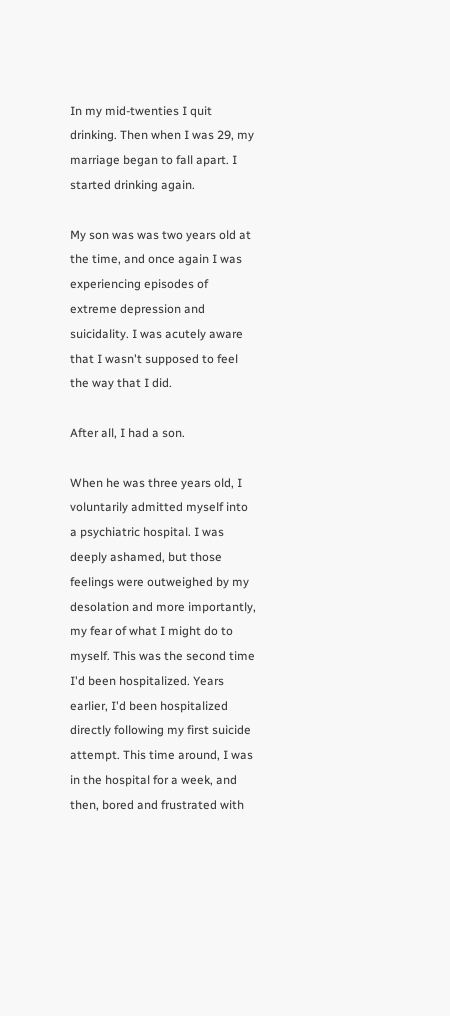In my mid-twenties I quit drinking. Then when I was 29, my marriage began to fall apart. I started drinking again.

My son was was two years old at the time, and once again I was experiencing episodes of extreme depression and suicidality. I was acutely aware that I wasn't supposed to feel the way that I did.

After all, I had a son.

When he was three years old, I voluntarily admitted myself into a psychiatric hospital. I was deeply ashamed, but those feelings were outweighed by my desolation and more importantly, my fear of what I might do to myself. This was the second time I'd been hospitalized. Years earlier, I'd been hospitalized directly following my first suicide attempt. This time around, I was in the hospital for a week, and then, bored and frustrated with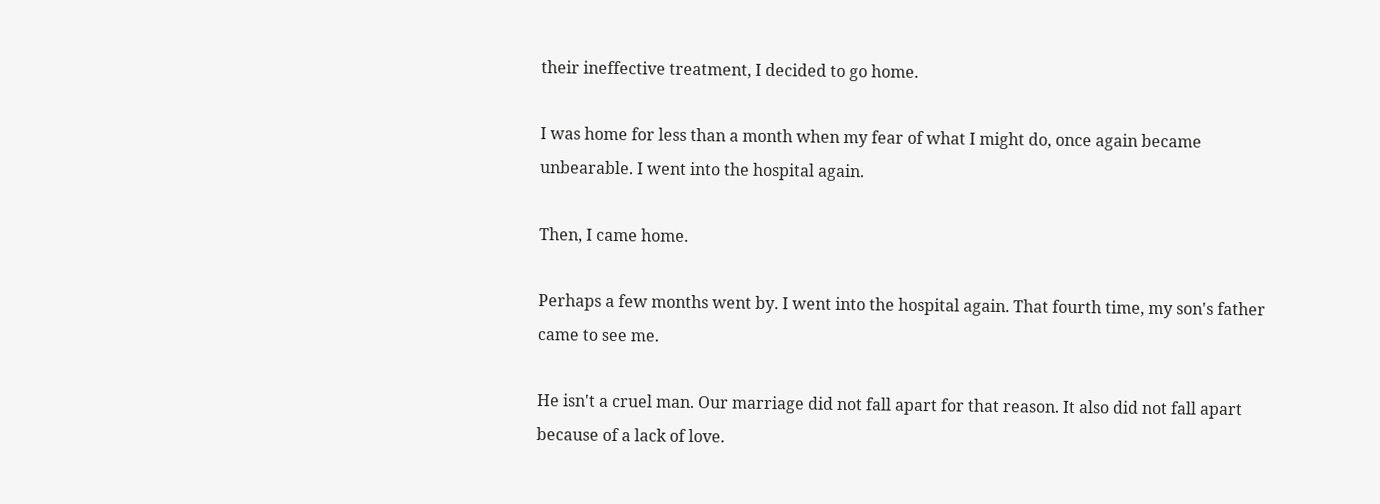their ineffective treatment, I decided to go home.

I was home for less than a month when my fear of what I might do, once again became unbearable. I went into the hospital again.

Then, I came home.

Perhaps a few months went by. I went into the hospital again. That fourth time, my son's father came to see me.

He isn't a cruel man. Our marriage did not fall apart for that reason. It also did not fall apart because of a lack of love.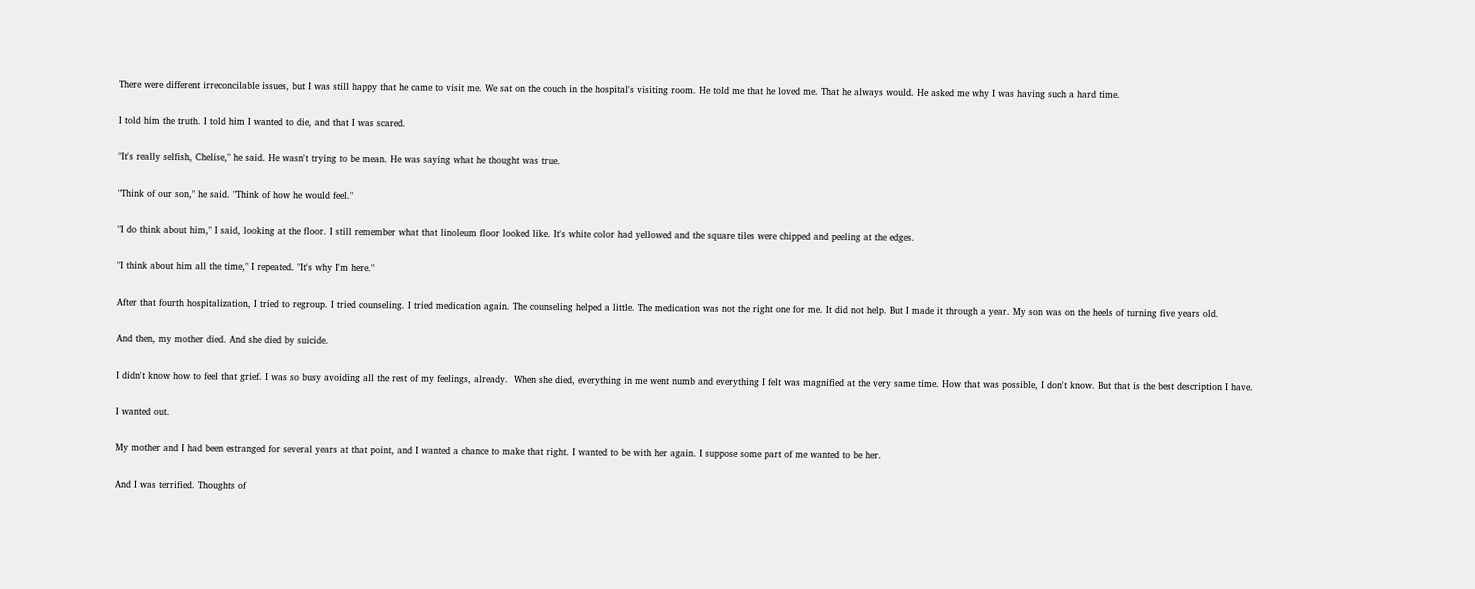There were different irreconcilable issues, but I was still happy that he came to visit me. We sat on the couch in the hospital's visiting room. He told me that he loved me. That he always would. He asked me why I was having such a hard time.

I told him the truth. I told him I wanted to die, and that I was scared.

"It's really selfish, Chelise," he said. He wasn't trying to be mean. He was saying what he thought was true.

"Think of our son," he said. "Think of how he would feel."

"I do think about him," I said, looking at the floor. I still remember what that linoleum floor looked like. It's white color had yellowed and the square tiles were chipped and peeling at the edges.

"I think about him all the time," I repeated. "It's why I'm here."

After that fourth hospitalization, I tried to regroup. I tried counseling. I tried medication again. The counseling helped a little. The medication was not the right one for me. It did not help. But I made it through a year. My son was on the heels of turning five years old.

And then, my mother died. And she died by suicide.

I didn't know how to feel that grief. I was so busy avoiding all the rest of my feelings, already.  When she died, everything in me went numb and everything I felt was magnified at the very same time. How that was possible, I don't know. But that is the best description I have.

I wanted out.

My mother and I had been estranged for several years at that point, and I wanted a chance to make that right. I wanted to be with her again. I suppose some part of me wanted to be her.

And I was terrified. Thoughts of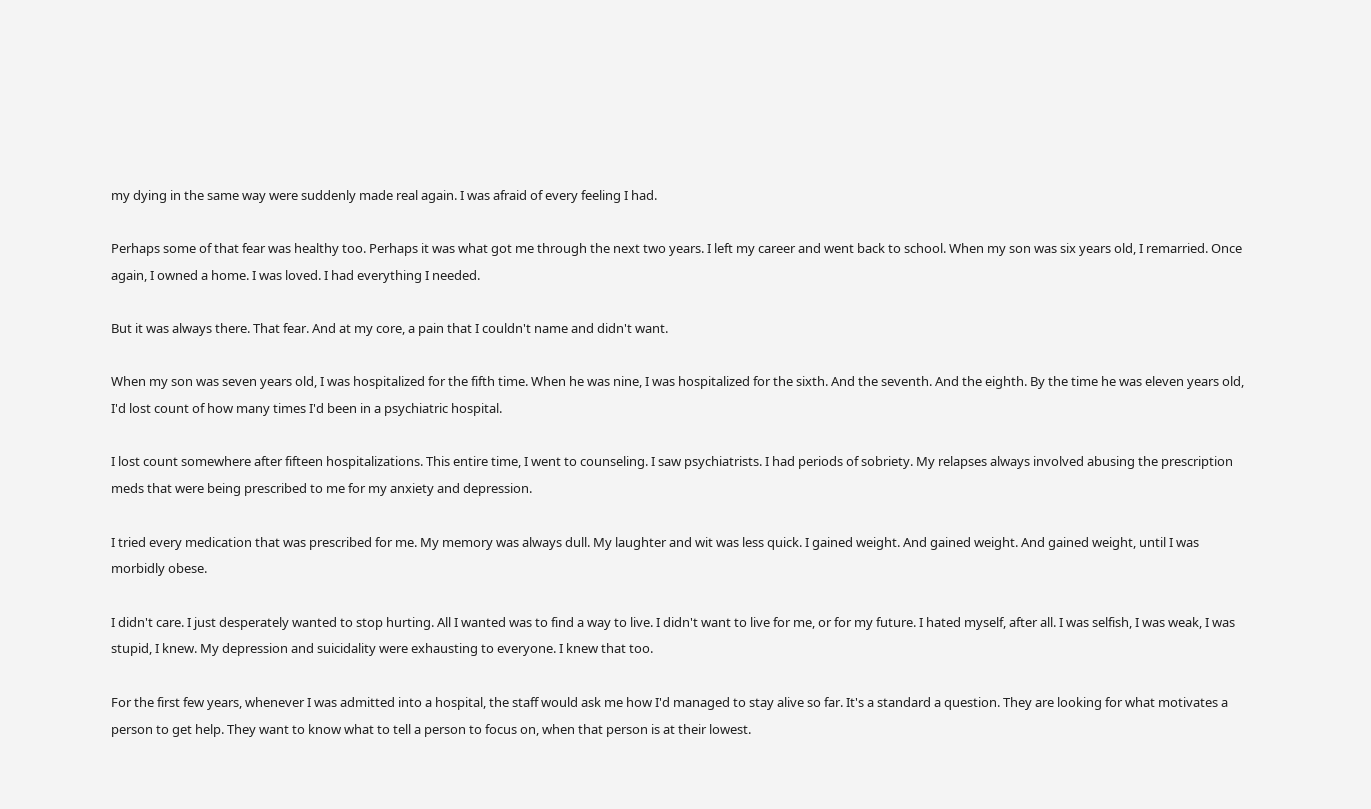my dying in the same way were suddenly made real again. I was afraid of every feeling I had.

Perhaps some of that fear was healthy too. Perhaps it was what got me through the next two years. I left my career and went back to school. When my son was six years old, I remarried. Once again, I owned a home. I was loved. I had everything I needed.

But it was always there. That fear. And at my core, a pain that I couldn't name and didn't want.

When my son was seven years old, I was hospitalized for the fifth time. When he was nine, I was hospitalized for the sixth. And the seventh. And the eighth. By the time he was eleven years old, I'd lost count of how many times I'd been in a psychiatric hospital.

I lost count somewhere after fifteen hospitalizations. This entire time, I went to counseling. I saw psychiatrists. I had periods of sobriety. My relapses always involved abusing the prescription meds that were being prescribed to me for my anxiety and depression.

I tried every medication that was prescribed for me. My memory was always dull. My laughter and wit was less quick. I gained weight. And gained weight. And gained weight, until I was morbidly obese.

I didn't care. I just desperately wanted to stop hurting. All I wanted was to find a way to live. I didn't want to live for me, or for my future. I hated myself, after all. I was selfish, I was weak, I was stupid, I knew. My depression and suicidality were exhausting to everyone. I knew that too.

For the first few years, whenever I was admitted into a hospital, the staff would ask me how I'd managed to stay alive so far. It's a standard a question. They are looking for what motivates a person to get help. They want to know what to tell a person to focus on, when that person is at their lowest.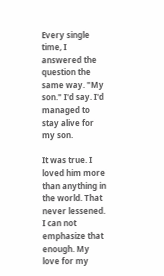Every single time, I answered the question the same way. "My son." I'd say. I'd managed to stay alive for my son.

It was true. I loved him more than anything in the world. That never lessened. I can not emphasize that enough. My love for my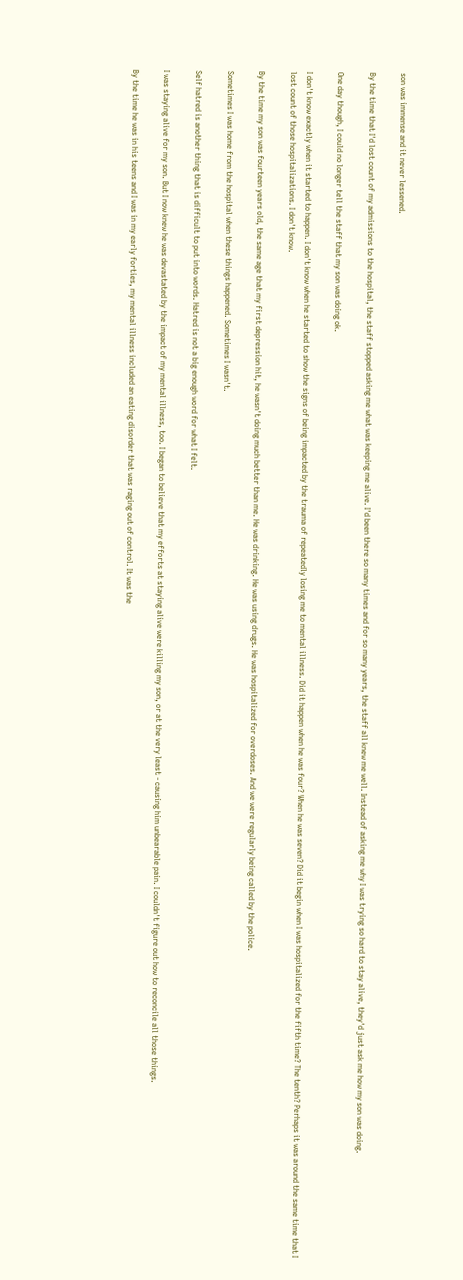son was immense and it never lessened.

By the time that I'd lost count of my admissions to the hospital, the staff stopped asking me what was keeping me alive. I'd been there so many times and for so many years, the staff all knew me well. Instead of asking me why I was trying so hard to stay alive, they'd just ask me how my son was doing.

One day though, I could no longer tell the staff that my son was doing ok.

I don't know exactly when it started to happen. I don't know when he started to show the signs of being impacted by the trauma of repeatedly losing me to mental illness. Did it happen when he was four? When he was seven? Did it begin when I was hospitalized for the fifth time? The tenth? Perhaps it was around the same time that I lost count of those hospitalizations. I don't know.

By the time my son was fourteen years old, the same age that my first depression hit, he wasn't doing much better than me. He was drinking. He was using drugs. He was hospitalized for overdoses. And we were regularly being called by the police.

Sometimes I was home from the hospital when these things happened. Sometimes I wasn't.

Self hatred is another thing that is difficult to put into words. Hatred is not a big enough word for what I felt.

I was staying alive for my son. But I now knew he was devastated by the impact of my mental illness, too. I began to believe that my efforts at staying alive were killing my son, or at the very least - causing him unbearable pain. I couldn't figure out how to reconcile all those things.

By the time he was in his teens and I was in my early forties, my mental illness included an eating disorder that was raging out of control. It was the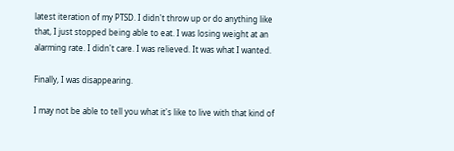latest iteration of my PTSD. I didn't throw up or do anything like that, I just stopped being able to eat. I was losing weight at an alarming rate. I didn't care. I was relieved. It was what I wanted.

Finally, I was disappearing.

I may not be able to tell you what it's like to live with that kind of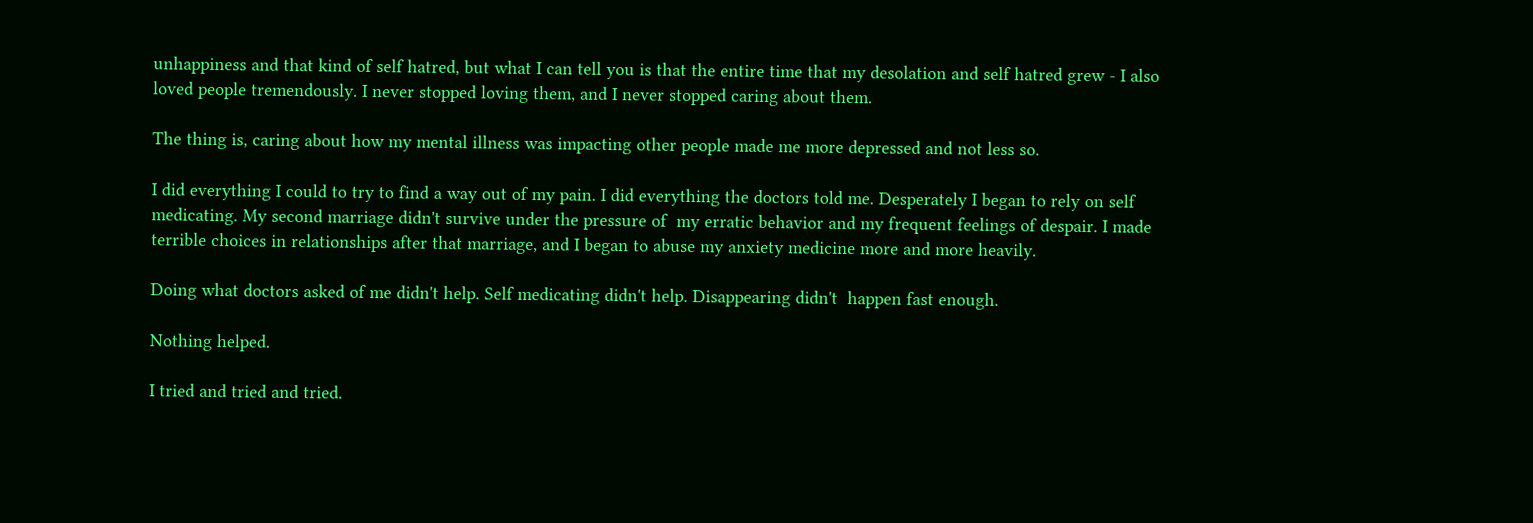unhappiness and that kind of self hatred, but what I can tell you is that the entire time that my desolation and self hatred grew - I also loved people tremendously. I never stopped loving them, and I never stopped caring about them.

The thing is, caring about how my mental illness was impacting other people made me more depressed and not less so.

I did everything I could to try to find a way out of my pain. I did everything the doctors told me. Desperately I began to rely on self medicating. My second marriage didn't survive under the pressure of  my erratic behavior and my frequent feelings of despair. I made terrible choices in relationships after that marriage, and I began to abuse my anxiety medicine more and more heavily.

Doing what doctors asked of me didn't help. Self medicating didn't help. Disappearing didn't  happen fast enough.

Nothing helped.

I tried and tried and tried.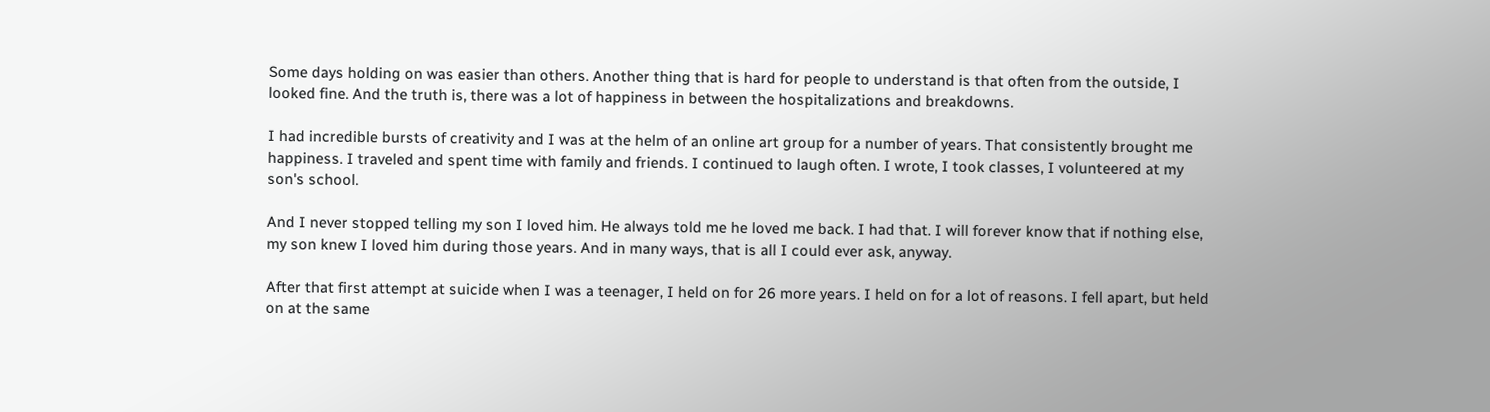Some days holding on was easier than others. Another thing that is hard for people to understand is that often from the outside, I looked fine. And the truth is, there was a lot of happiness in between the hospitalizations and breakdowns.

I had incredible bursts of creativity and I was at the helm of an online art group for a number of years. That consistently brought me happiness. I traveled and spent time with family and friends. I continued to laugh often. I wrote, I took classes, I volunteered at my son's school.

And I never stopped telling my son I loved him. He always told me he loved me back. I had that. I will forever know that if nothing else, my son knew I loved him during those years. And in many ways, that is all I could ever ask, anyway.

After that first attempt at suicide when I was a teenager, I held on for 26 more years. I held on for a lot of reasons. I fell apart, but held on at the same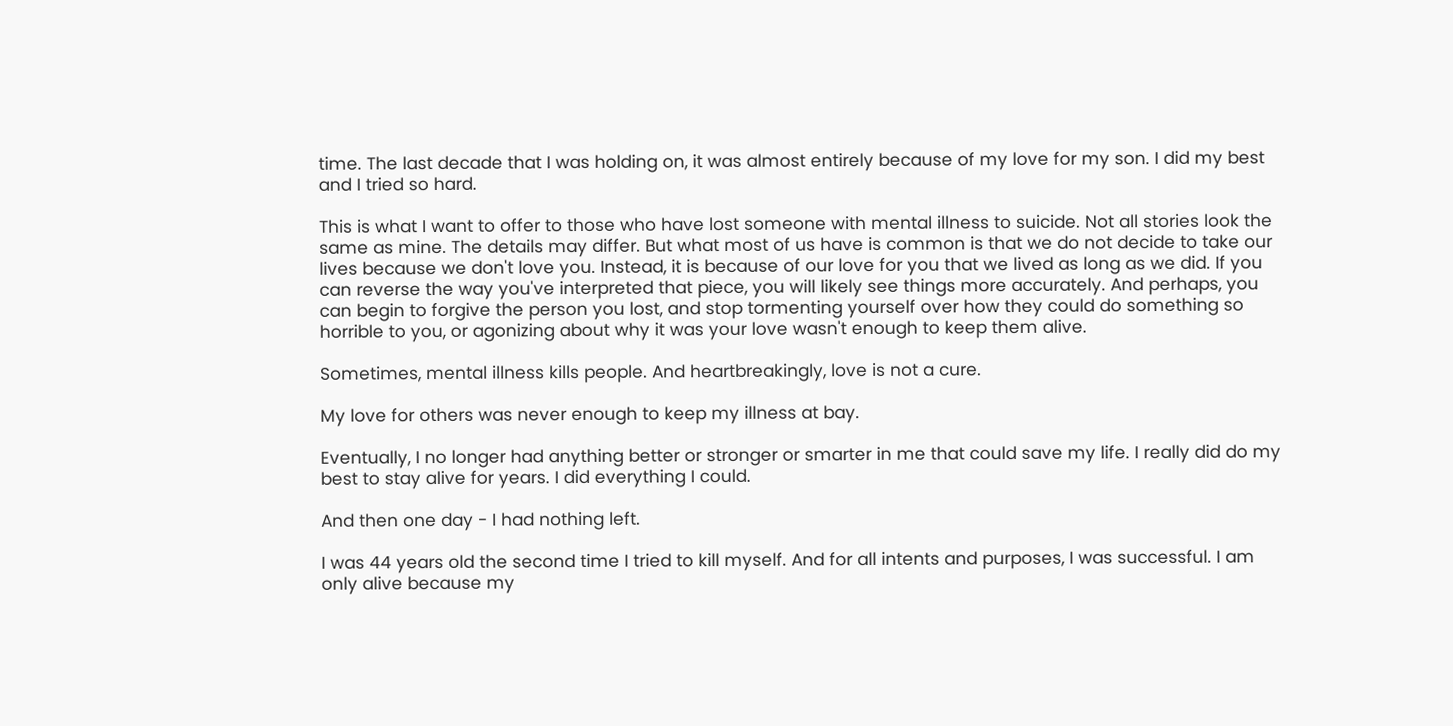time. The last decade that I was holding on, it was almost entirely because of my love for my son. I did my best and I tried so hard.

This is what I want to offer to those who have lost someone with mental illness to suicide. Not all stories look the same as mine. The details may differ. But what most of us have is common is that we do not decide to take our lives because we don't love you. Instead, it is because of our love for you that we lived as long as we did. If you can reverse the way you've interpreted that piece, you will likely see things more accurately. And perhaps, you can begin to forgive the person you lost, and stop tormenting yourself over how they could do something so horrible to you, or agonizing about why it was your love wasn't enough to keep them alive.

Sometimes, mental illness kills people. And heartbreakingly, love is not a cure.

My love for others was never enough to keep my illness at bay.

Eventually, I no longer had anything better or stronger or smarter in me that could save my life. I really did do my best to stay alive for years. I did everything I could.

And then one day - I had nothing left.

I was 44 years old the second time I tried to kill myself. And for all intents and purposes, I was successful. I am only alive because my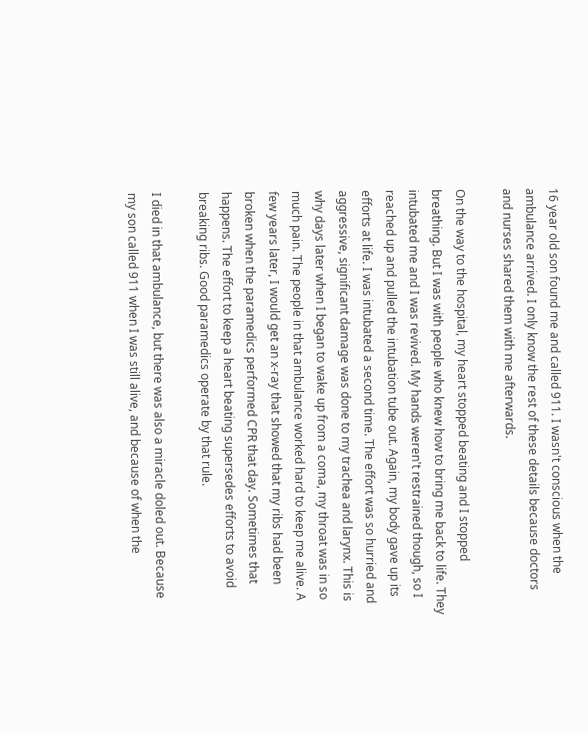16 year old son found me and called 911. I wasn't conscious when the ambulance arrived. I only know the rest of these details because doctors and nurses shared them with me afterwards.

On the way to the hospital, my heart stopped beating and I stopped breathing. But I was with people who knew how to bring me back to life. They intubated me and I was revived. My hands weren't restrained though, so I reached up and pulled the intubation tube out. Again, my body gave up its efforts at life. I was intubated a second time. The effort was so hurried and aggressive, significant damage was done to my trachea and larynx. This is why days later when I began to wake up from a coma, my throat was in so much pain. The people in that ambulance worked hard to keep me alive. A few years later, I would get an x-ray that showed that my ribs had been broken when the paramedics performed CPR that day. Sometimes that happens. The effort to keep a heart beating supersedes efforts to avoid breaking ribs. Good paramedics operate by that rule.

I died in that ambulance, but there was also a miracle doled out. Because my son called 911 when I was still alive, and because of when the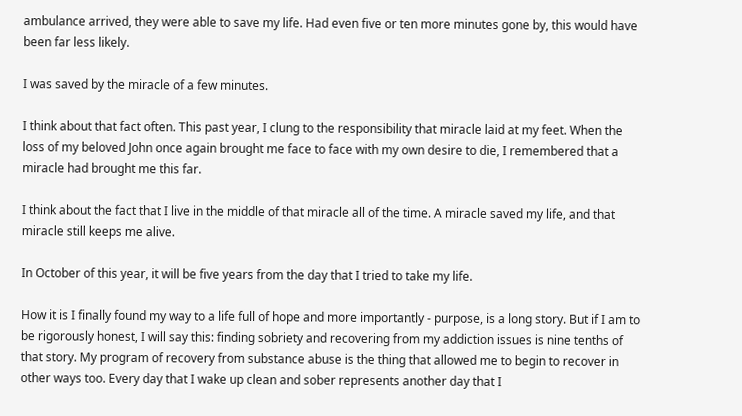ambulance arrived, they were able to save my life. Had even five or ten more minutes gone by, this would have been far less likely.

I was saved by the miracle of a few minutes.

I think about that fact often. This past year, I clung to the responsibility that miracle laid at my feet. When the loss of my beloved John once again brought me face to face with my own desire to die, I remembered that a miracle had brought me this far.

I think about the fact that I live in the middle of that miracle all of the time. A miracle saved my life, and that miracle still keeps me alive.

In October of this year, it will be five years from the day that I tried to take my life.

How it is I finally found my way to a life full of hope and more importantly - purpose, is a long story. But if I am to be rigorously honest, I will say this: finding sobriety and recovering from my addiction issues is nine tenths of that story. My program of recovery from substance abuse is the thing that allowed me to begin to recover in other ways too. Every day that I wake up clean and sober represents another day that I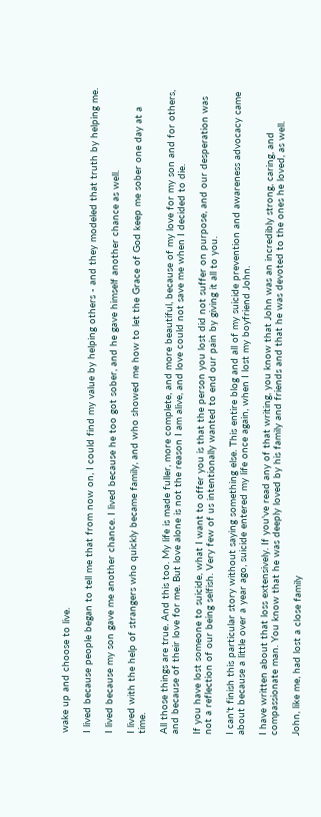wake up and choose to live.

I lived because people began to tell me that from now on, I could find my value by helping others - and they modeled that truth by helping me.

I lived because my son gave me another chance. I lived because he too got sober, and he gave himself another chance as well.

I lived with the help of strangers who quickly became family, and who showed me how to let the Grace of God keep me sober one day at a time.

All those things are true. And this too. My life is made fuller, more complete, and more beautiful, because of my love for my son and for others, and because of their love for me. But love alone is not the reason I am alive, and love could not save me when I decided to die.

If you have lost someone to suicide, what I want to offer you is that the person you lost did not suffer on purpose, and our desperation was not a reflection of our being selfish. Very few of us intentionally wanted to end our pain by giving it all to you.

I can't finish this particular story without saying something else. This entire blog and all of my suicide prevention and awareness advocacy came about because a little over a year ago, suicide entered my life once again, when I lost my boyfriend John.

I have written about that loss extensively. If you've read any of that writing, you know that John was an incredibly strong, caring, and compassionate man. You know that he was deeply loved by his family and friends and that he was devoted to the ones he loved, as well.

John, like me, had lost a close family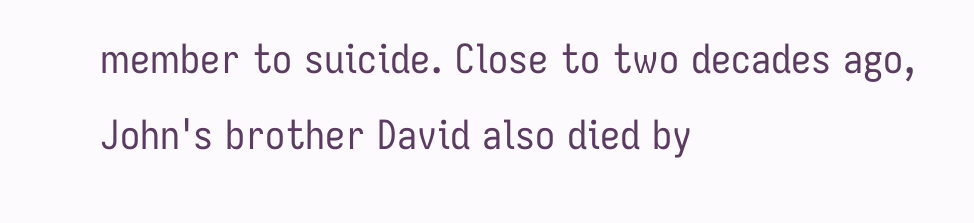member to suicide. Close to two decades ago, John's brother David also died by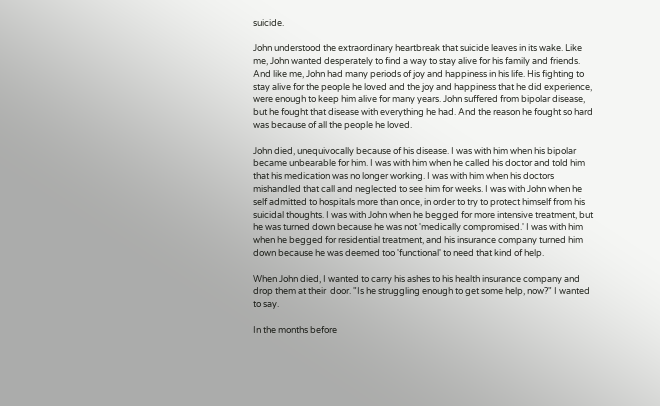suicide.

John understood the extraordinary heartbreak that suicide leaves in its wake. Like me, John wanted desperately to find a way to stay alive for his family and friends. And like me, John had many periods of joy and happiness in his life. His fighting to stay alive for the people he loved and the joy and happiness that he did experience, were enough to keep him alive for many years. John suffered from bipolar disease, but he fought that disease with everything he had. And the reason he fought so hard was because of all the people he loved.

John died, unequivocally because of his disease. I was with him when his bipolar became unbearable for him. I was with him when he called his doctor and told him that his medication was no longer working. I was with him when his doctors mishandled that call and neglected to see him for weeks. I was with John when he self admitted to hospitals more than once, in order to try to protect himself from his suicidal thoughts. I was with John when he begged for more intensive treatment, but he was turned down because he was not 'medically compromised.' I was with him when he begged for residential treatment, and his insurance company turned him down because he was deemed too 'functional' to need that kind of help.

When John died, I wanted to carry his ashes to his health insurance company and drop them at their  door. "Is he struggling enough to get some help, now?" I wanted to say.

In the months before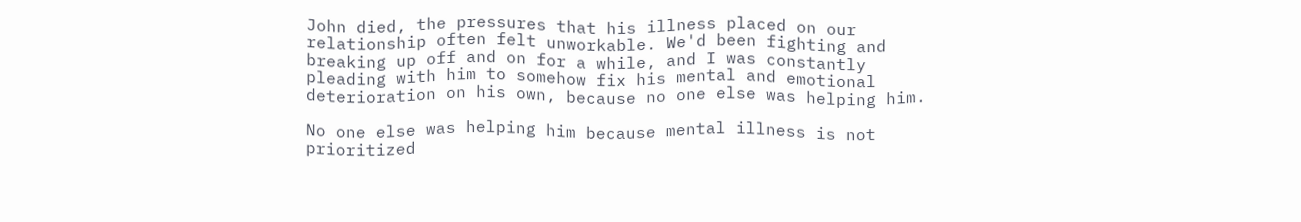John died, the pressures that his illness placed on our relationship often felt unworkable. We'd been fighting and breaking up off and on for a while, and I was constantly pleading with him to somehow fix his mental and emotional deterioration on his own, because no one else was helping him.

No one else was helping him because mental illness is not prioritized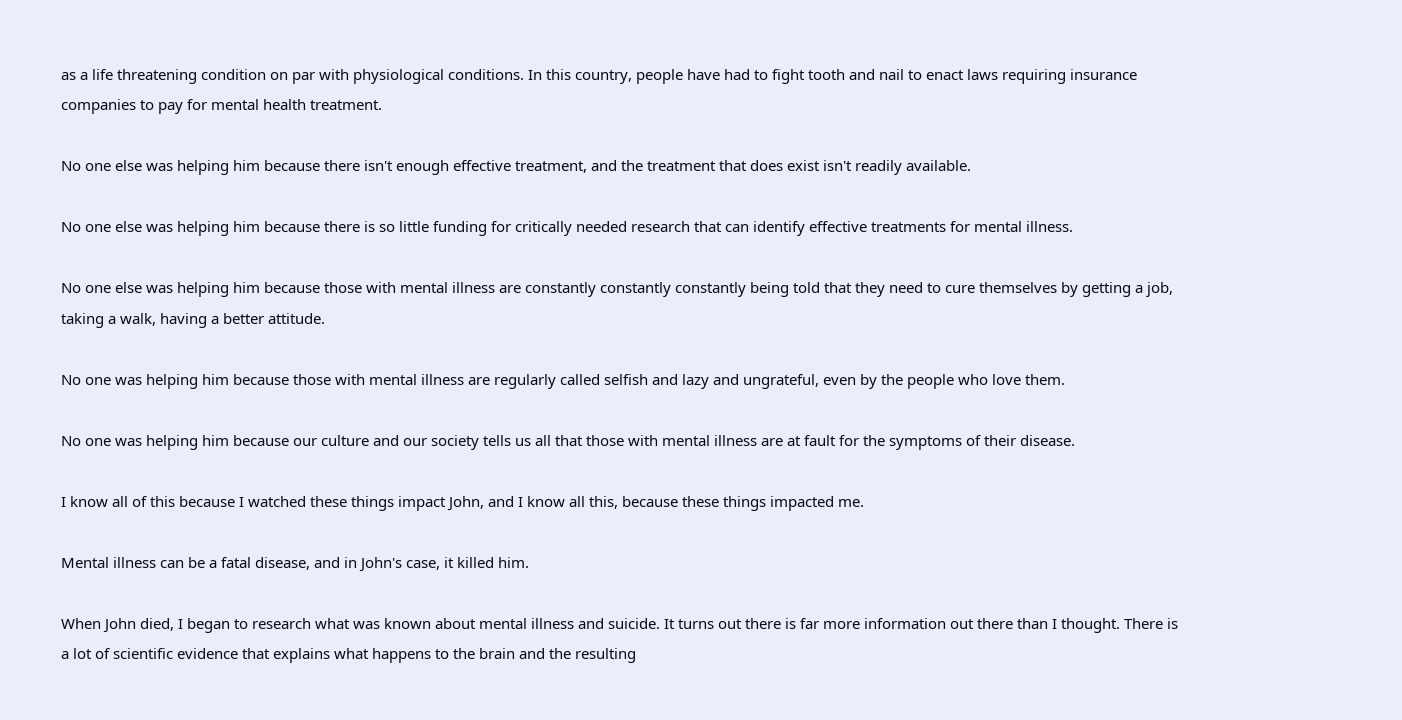as a life threatening condition on par with physiological conditions. In this country, people have had to fight tooth and nail to enact laws requiring insurance companies to pay for mental health treatment.

No one else was helping him because there isn't enough effective treatment, and the treatment that does exist isn't readily available.

No one else was helping him because there is so little funding for critically needed research that can identify effective treatments for mental illness.

No one else was helping him because those with mental illness are constantly constantly constantly being told that they need to cure themselves by getting a job, taking a walk, having a better attitude.

No one was helping him because those with mental illness are regularly called selfish and lazy and ungrateful, even by the people who love them.

No one was helping him because our culture and our society tells us all that those with mental illness are at fault for the symptoms of their disease.

I know all of this because I watched these things impact John, and I know all this, because these things impacted me.

Mental illness can be a fatal disease, and in John's case, it killed him.

When John died, I began to research what was known about mental illness and suicide. It turns out there is far more information out there than I thought. There is a lot of scientific evidence that explains what happens to the brain and the resulting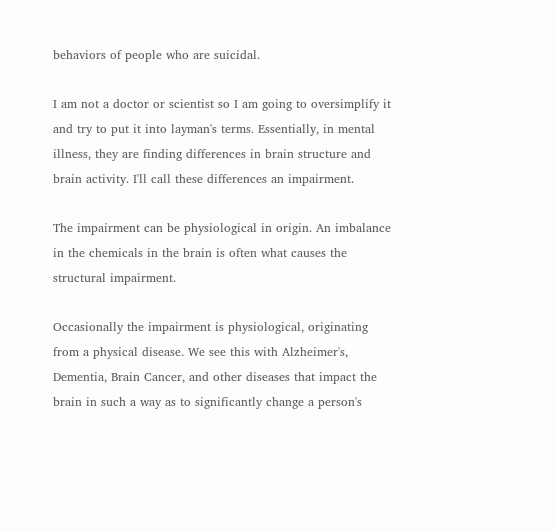behaviors of people who are suicidal.

I am not a doctor or scientist so I am going to oversimplify it and try to put it into layman's terms. Essentially, in mental illness, they are finding differences in brain structure and brain activity. I'll call these differences an impairment.

The impairment can be physiological in origin. An imbalance in the chemicals in the brain is often what causes the structural impairment.

Occasionally the impairment is physiological, originating from a physical disease. We see this with Alzheimer's, Dementia, Brain Cancer, and other diseases that impact the brain in such a way as to significantly change a person's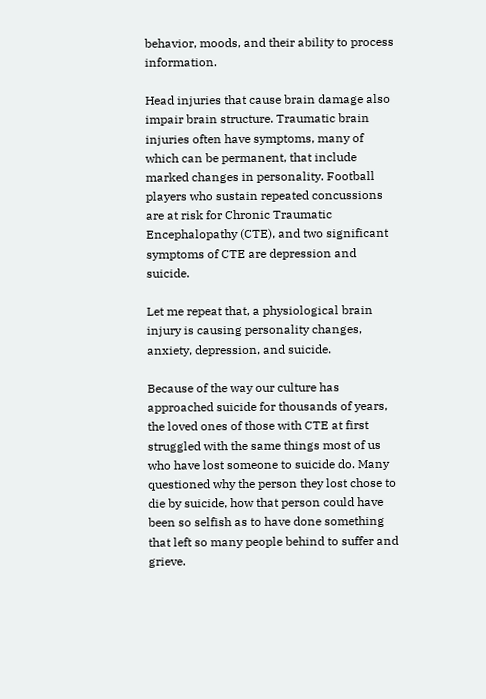behavior, moods, and their ability to process information.

Head injuries that cause brain damage also impair brain structure. Traumatic brain injuries often have symptoms, many of which can be permanent, that include marked changes in personality. Football players who sustain repeated concussions are at risk for Chronic Traumatic Encephalopathy (CTE), and two significant symptoms of CTE are depression and suicide.

Let me repeat that, a physiological brain injury is causing personality changes, anxiety, depression, and suicide.

Because of the way our culture has approached suicide for thousands of years, the loved ones of those with CTE at first struggled with the same things most of us who have lost someone to suicide do. Many questioned why the person they lost chose to die by suicide, how that person could have been so selfish as to have done something that left so many people behind to suffer and grieve.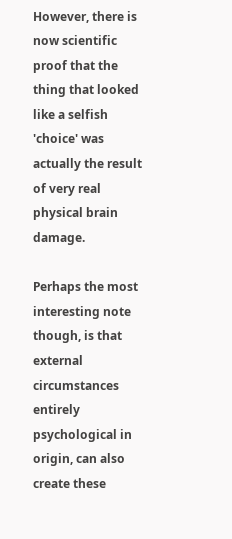However, there is now scientific proof that the thing that looked like a selfish 'choice' was actually the result of very real physical brain damage.

Perhaps the most interesting note though, is that external circumstances entirely psychological in origin, can also create these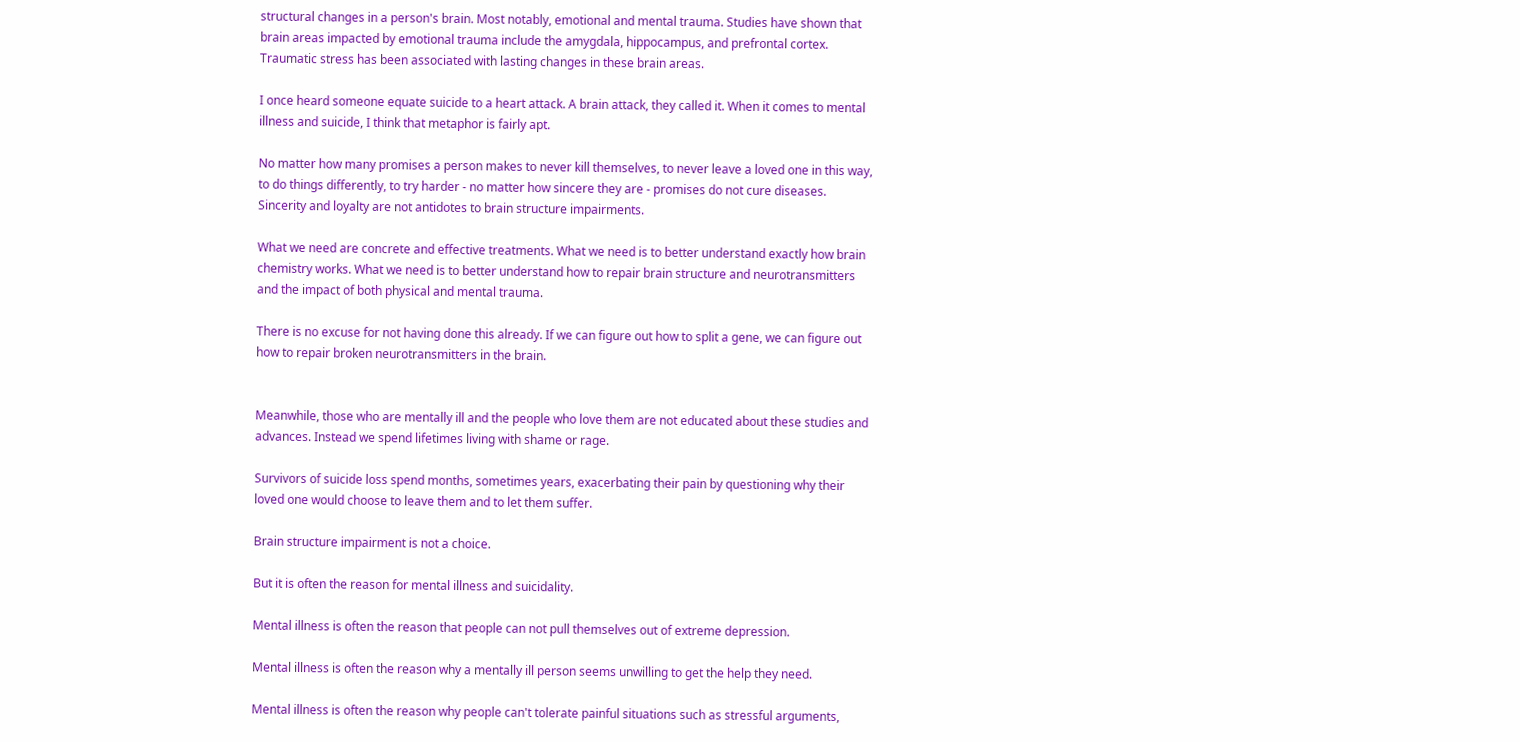structural changes in a person's brain. Most notably, emotional and mental trauma. Studies have shown that brain areas impacted by emotional trauma include the amygdala, hippocampus, and prefrontal cortex. Traumatic stress has been associated with lasting changes in these brain areas.

I once heard someone equate suicide to a heart attack. A brain attack, they called it. When it comes to mental illness and suicide, I think that metaphor is fairly apt.

No matter how many promises a person makes to never kill themselves, to never leave a loved one in this way, to do things differently, to try harder - no matter how sincere they are - promises do not cure diseases. Sincerity and loyalty are not antidotes to brain structure impairments.

What we need are concrete and effective treatments. What we need is to better understand exactly how brain chemistry works. What we need is to better understand how to repair brain structure and neurotransmitters and the impact of both physical and mental trauma.

There is no excuse for not having done this already. If we can figure out how to split a gene, we can figure out how to repair broken neurotransmitters in the brain.


Meanwhile, those who are mentally ill and the people who love them are not educated about these studies and advances. Instead we spend lifetimes living with shame or rage.

Survivors of suicide loss spend months, sometimes years, exacerbating their pain by questioning why their loved one would choose to leave them and to let them suffer.

Brain structure impairment is not a choice.

But it is often the reason for mental illness and suicidality.

Mental illness is often the reason that people can not pull themselves out of extreme depression.

Mental illness is often the reason why a mentally ill person seems unwilling to get the help they need.

Mental illness is often the reason why people can't tolerate painful situations such as stressful arguments,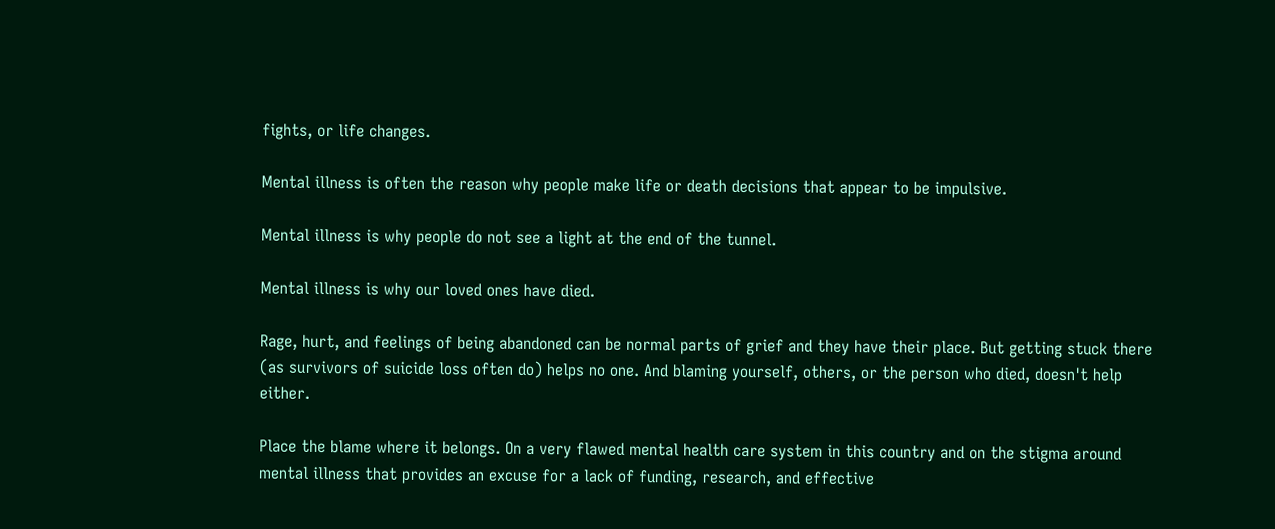fights, or life changes.

Mental illness is often the reason why people make life or death decisions that appear to be impulsive.

Mental illness is why people do not see a light at the end of the tunnel.

Mental illness is why our loved ones have died.

Rage, hurt, and feelings of being abandoned can be normal parts of grief and they have their place. But getting stuck there (as survivors of suicide loss often do) helps no one. And blaming yourself, others, or the person who died, doesn't help either.

Place the blame where it belongs. On a very flawed mental health care system in this country and on the stigma around mental illness that provides an excuse for a lack of funding, research, and effective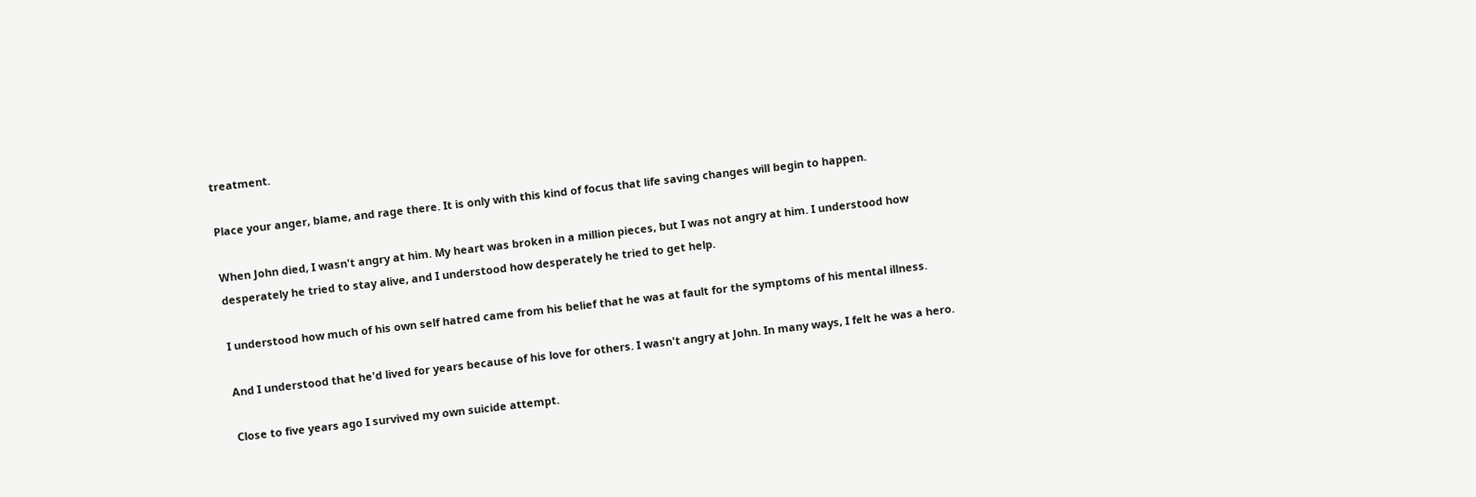treatment.

Place your anger, blame, and rage there. It is only with this kind of focus that life saving changes will begin to happen.

When John died, I wasn't angry at him. My heart was broken in a million pieces, but I was not angry at him. I understood how desperately he tried to stay alive, and I understood how desperately he tried to get help.

I understood how much of his own self hatred came from his belief that he was at fault for the symptoms of his mental illness.

And I understood that he'd lived for years because of his love for others. I wasn't angry at John. In many ways, I felt he was a hero.

Close to five years ago I survived my own suicide attempt.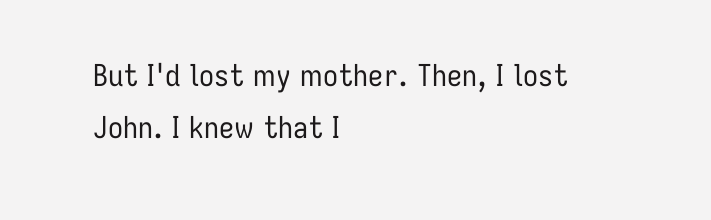But I'd lost my mother. Then, I lost John. I knew that I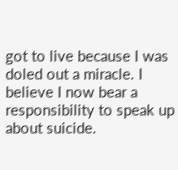got to live because I was doled out a miracle. I believe I now bear a responsibility to speak up about suicide.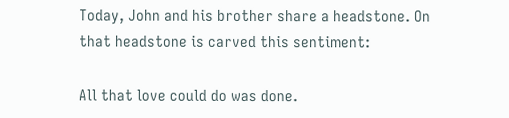Today, John and his brother share a headstone. On that headstone is carved this sentiment:

All that love could do was done.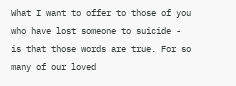What I want to offer to those of you who have lost someone to suicide - is that those words are true. For so many of our loved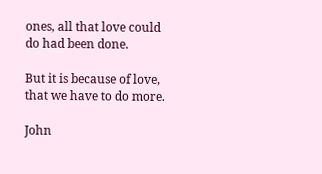ones, all that love could do had been done.

But it is because of love, that we have to do more.

John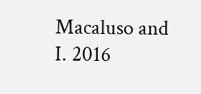Macaluso and I. 2016